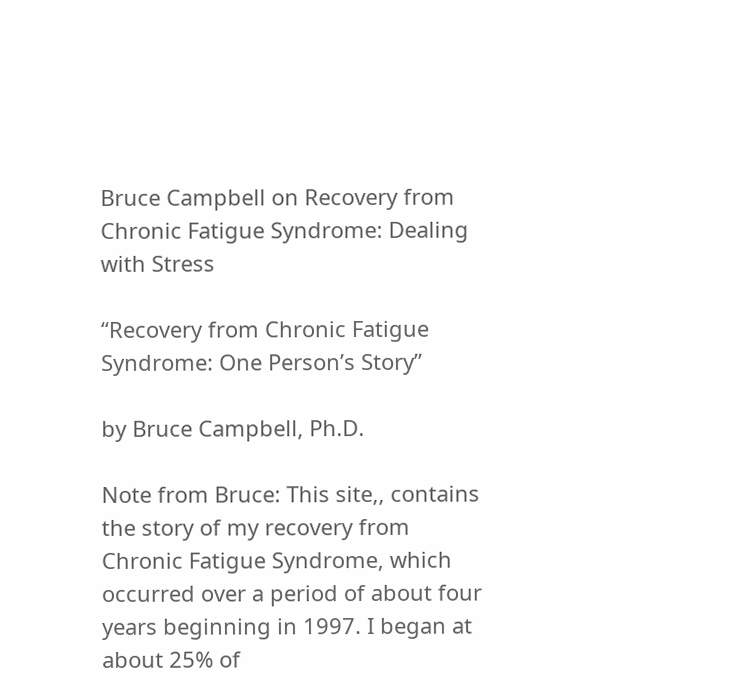Bruce Campbell on Recovery from Chronic Fatigue Syndrome: Dealing with Stress

“Recovery from Chronic Fatigue Syndrome: One Person’s Story”

by Bruce Campbell, Ph.D.

Note from Bruce: This site,, contains the story of my recovery from Chronic Fatigue Syndrome, which occurred over a period of about four years beginning in 1997. I began at about 25% of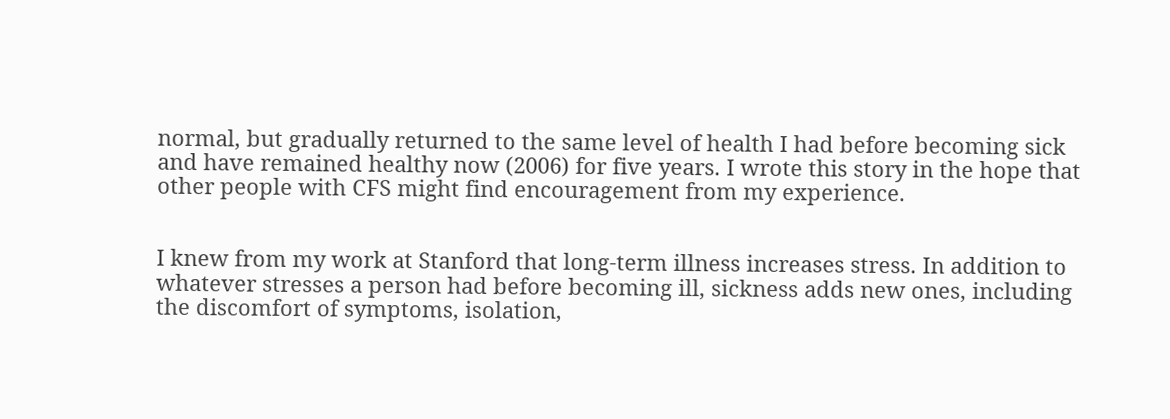normal, but gradually returned to the same level of health I had before becoming sick and have remained healthy now (2006) for five years. I wrote this story in the hope that other people with CFS might find encouragement from my experience.


I knew from my work at Stanford that long-term illness increases stress. In addition to whatever stresses a person had before becoming ill, sickness adds new ones, including the discomfort of symptoms, isolation,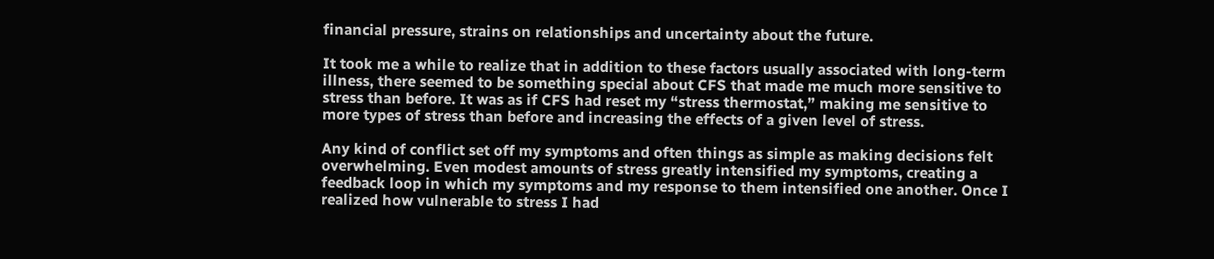financial pressure, strains on relationships and uncertainty about the future.

It took me a while to realize that in addition to these factors usually associated with long-term illness, there seemed to be something special about CFS that made me much more sensitive to stress than before. It was as if CFS had reset my “stress thermostat,” making me sensitive to more types of stress than before and increasing the effects of a given level of stress.

Any kind of conflict set off my symptoms and often things as simple as making decisions felt overwhelming. Even modest amounts of stress greatly intensified my symptoms, creating a feedback loop in which my symptoms and my response to them intensified one another. Once I realized how vulnerable to stress I had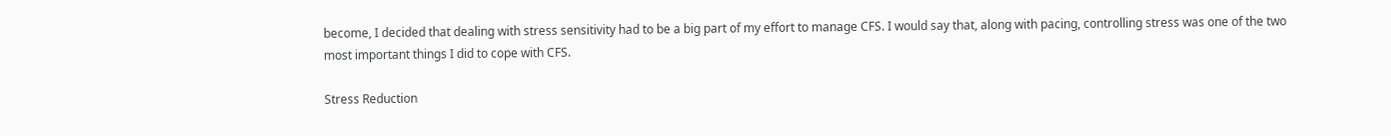become, I decided that dealing with stress sensitivity had to be a big part of my effort to manage CFS. I would say that, along with pacing, controlling stress was one of the two most important things I did to cope with CFS.

Stress Reduction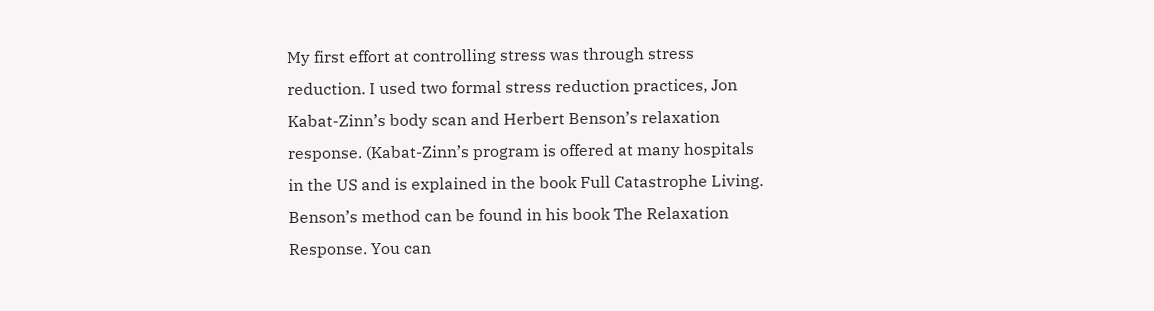My first effort at controlling stress was through stress reduction. I used two formal stress reduction practices, Jon Kabat-Zinn’s body scan and Herbert Benson’s relaxation response. (Kabat-Zinn’s program is offered at many hospitals in the US and is explained in the book Full Catastrophe Living. Benson’s method can be found in his book The Relaxation Response. You can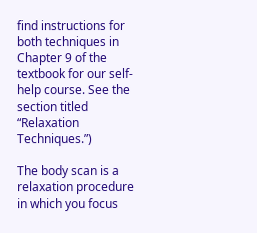find instructions for both techniques in Chapter 9 of the textbook for our self-help course. See the section titled “Relaxation Techniques.”)

The body scan is a relaxation procedure in which you focus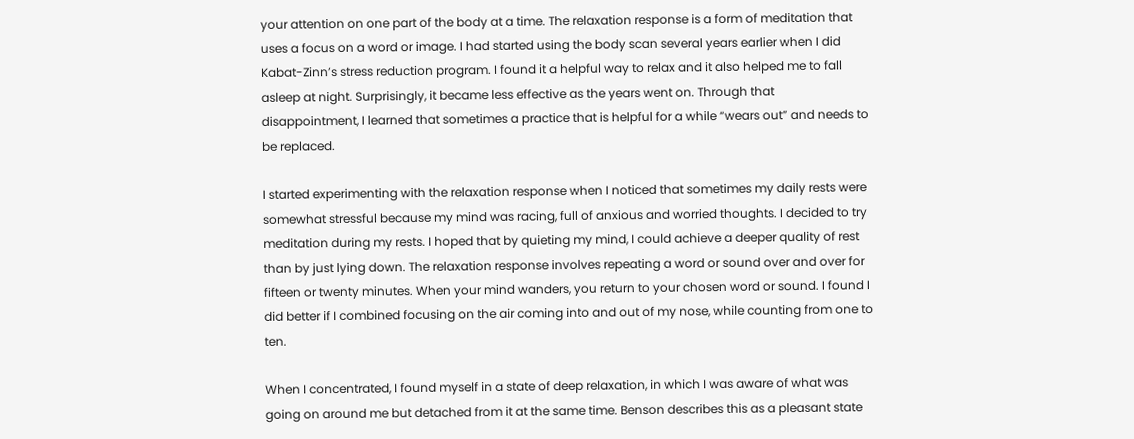your attention on one part of the body at a time. The relaxation response is a form of meditation that uses a focus on a word or image. I had started using the body scan several years earlier when I did Kabat-Zinn’s stress reduction program. I found it a helpful way to relax and it also helped me to fall asleep at night. Surprisingly, it became less effective as the years went on. Through that disappointment, I learned that sometimes a practice that is helpful for a while “wears out” and needs to be replaced.

I started experimenting with the relaxation response when I noticed that sometimes my daily rests were somewhat stressful because my mind was racing, full of anxious and worried thoughts. I decided to try meditation during my rests. I hoped that by quieting my mind, I could achieve a deeper quality of rest than by just lying down. The relaxation response involves repeating a word or sound over and over for fifteen or twenty minutes. When your mind wanders, you return to your chosen word or sound. I found I did better if I combined focusing on the air coming into and out of my nose, while counting from one to ten.

When I concentrated, I found myself in a state of deep relaxation, in which I was aware of what was going on around me but detached from it at the same time. Benson describes this as a pleasant state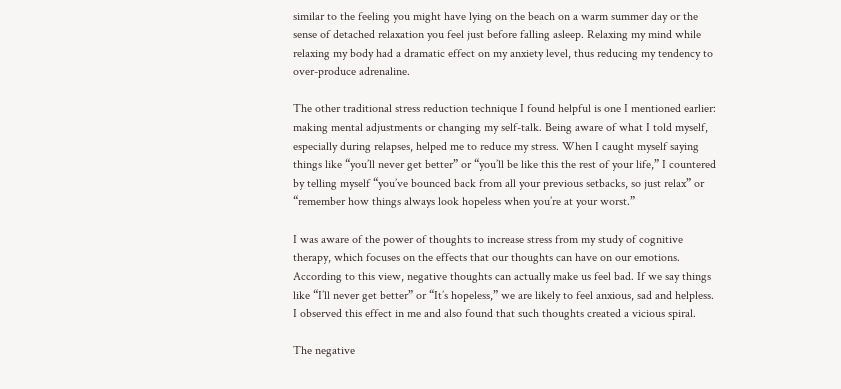similar to the feeling you might have lying on the beach on a warm summer day or the sense of detached relaxation you feel just before falling asleep. Relaxing my mind while relaxing my body had a dramatic effect on my anxiety level, thus reducing my tendency to over-produce adrenaline.

The other traditional stress reduction technique I found helpful is one I mentioned earlier: making mental adjustments or changing my self-talk. Being aware of what I told myself, especially during relapses, helped me to reduce my stress. When I caught myself saying things like “you’ll never get better” or “you’ll be like this the rest of your life,” I countered by telling myself “you’ve bounced back from all your previous setbacks, so just relax” or “remember how things always look hopeless when you’re at your worst.”

I was aware of the power of thoughts to increase stress from my study of cognitive therapy, which focuses on the effects that our thoughts can have on our emotions. According to this view, negative thoughts can actually make us feel bad. If we say things like “I’ll never get better” or “It’s hopeless,” we are likely to feel anxious, sad and helpless. I observed this effect in me and also found that such thoughts created a vicious spiral.

The negative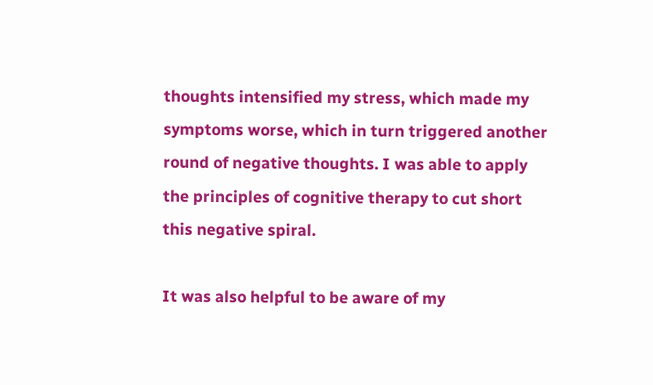thoughts intensified my stress, which made my symptoms worse, which in turn triggered another round of negative thoughts. I was able to apply the principles of cognitive therapy to cut short this negative spiral.

It was also helpful to be aware of my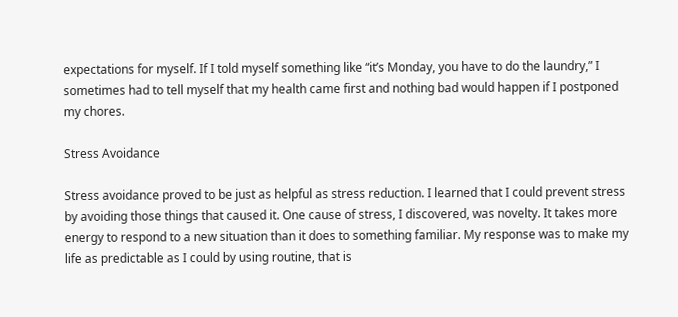expectations for myself. If I told myself something like “it’s Monday, you have to do the laundry,” I sometimes had to tell myself that my health came first and nothing bad would happen if I postponed my chores.

Stress Avoidance

Stress avoidance proved to be just as helpful as stress reduction. I learned that I could prevent stress by avoiding those things that caused it. One cause of stress, I discovered, was novelty. It takes more energy to respond to a new situation than it does to something familiar. My response was to make my life as predictable as I could by using routine, that is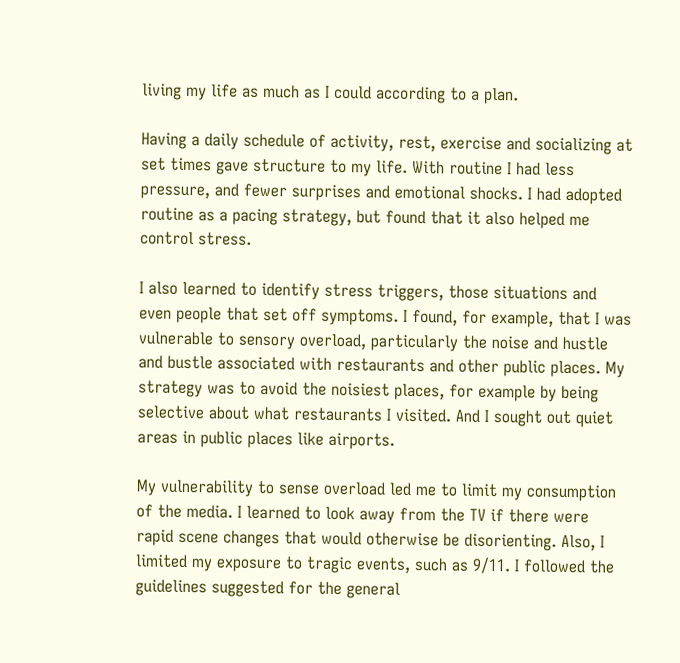living my life as much as I could according to a plan.

Having a daily schedule of activity, rest, exercise and socializing at set times gave structure to my life. With routine I had less pressure, and fewer surprises and emotional shocks. I had adopted routine as a pacing strategy, but found that it also helped me control stress.

I also learned to identify stress triggers, those situations and even people that set off symptoms. I found, for example, that I was vulnerable to sensory overload, particularly the noise and hustle and bustle associated with restaurants and other public places. My strategy was to avoid the noisiest places, for example by being selective about what restaurants I visited. And I sought out quiet areas in public places like airports.

My vulnerability to sense overload led me to limit my consumption of the media. I learned to look away from the TV if there were rapid scene changes that would otherwise be disorienting. Also, I limited my exposure to tragic events, such as 9/11. I followed the guidelines suggested for the general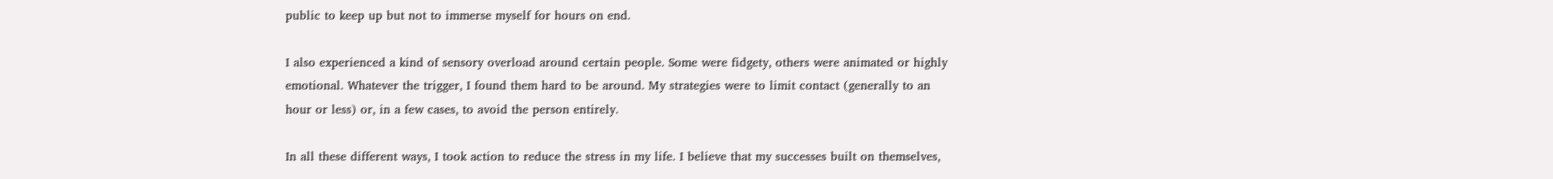public to keep up but not to immerse myself for hours on end.

I also experienced a kind of sensory overload around certain people. Some were fidgety, others were animated or highly emotional. Whatever the trigger, I found them hard to be around. My strategies were to limit contact (generally to an hour or less) or, in a few cases, to avoid the person entirely.

In all these different ways, I took action to reduce the stress in my life. I believe that my successes built on themselves,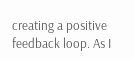creating a positive feedback loop. As I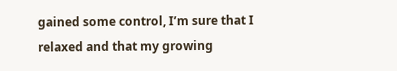gained some control, I’m sure that I relaxed and that my growing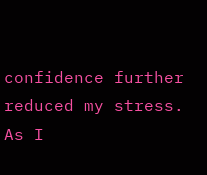confidence further reduced my stress. As I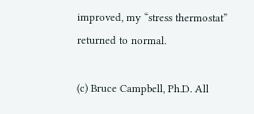improved, my “stress thermostat” returned to normal.

(c) Bruce Campbell, Ph.D. All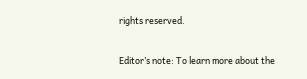rights reserved.

Editor’s note: To learn more about the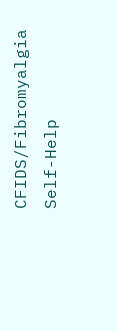CFIDS/Fibromyalgia Self-Help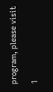program, please visit

1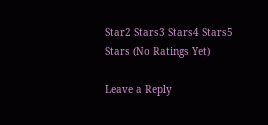Star2 Stars3 Stars4 Stars5 Stars (No Ratings Yet)

Leave a Reply